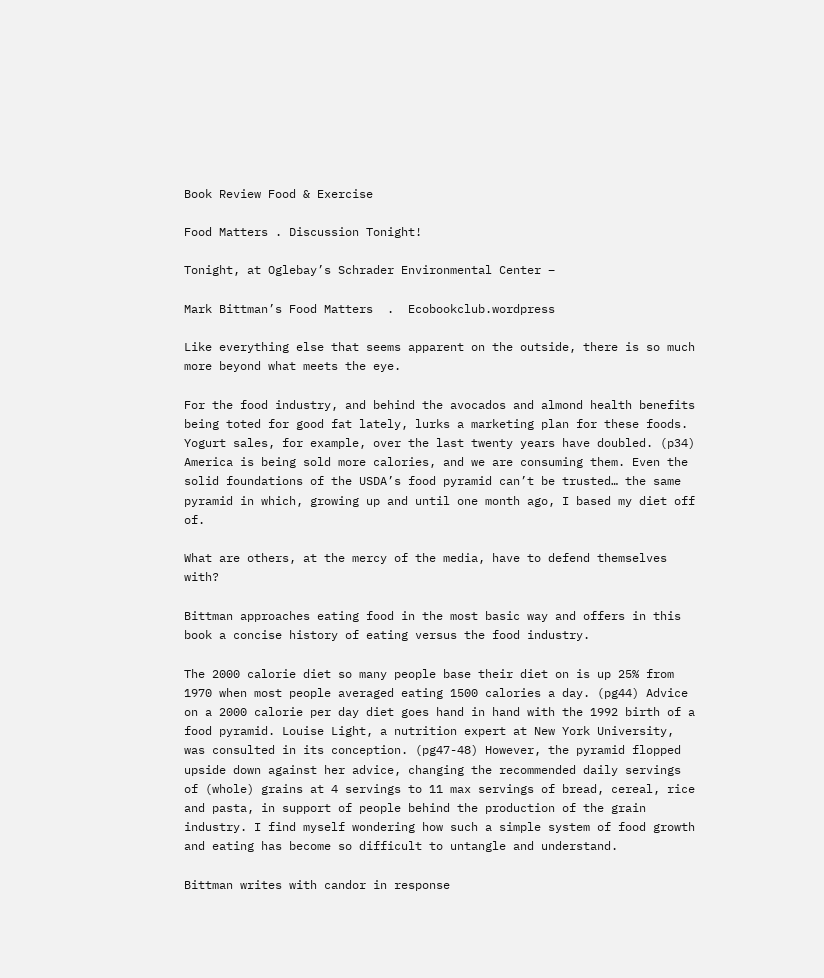Book Review Food & Exercise

Food Matters . Discussion Tonight!

Tonight, at Oglebay’s Schrader Environmental Center –

Mark Bittman’s Food Matters  .  Ecobookclub.wordpress

Like everything else that seems apparent on the outside, there is so much more beyond what meets the eye.

For the food industry, and behind the avocados and almond health benefits being toted for good fat lately, lurks a marketing plan for these foods. Yogurt sales, for example, over the last twenty years have doubled. (p34)  America is being sold more calories, and we are consuming them. Even the solid foundations of the USDA’s food pyramid can’t be trusted… the same pyramid in which, growing up and until one month ago, I based my diet off of.

What are others, at the mercy of the media, have to defend themselves with?

Bittman approaches eating food in the most basic way and offers in this book a concise history of eating versus the food industry.

The 2000 calorie diet so many people base their diet on is up 25% from 1970 when most people averaged eating 1500 calories a day. (pg44) Advice on a 2000 calorie per day diet goes hand in hand with the 1992 birth of a food pyramid. Louise Light, a nutrition expert at New York University, was consulted in its conception. (pg47-48) However, the pyramid flopped upside down against her advice, changing the recommended daily servings of (whole) grains at 4 servings to 11 max servings of bread, cereal, rice and pasta, in support of people behind the production of the grain industry. I find myself wondering how such a simple system of food growth and eating has become so difficult to untangle and understand.

Bittman writes with candor in response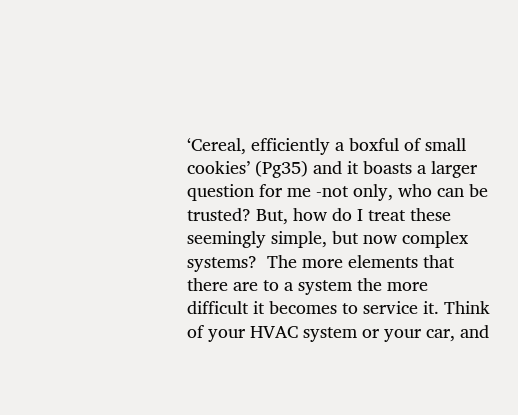‘Cereal, efficiently a boxful of small cookies’ (Pg35) and it boasts a larger question for me -not only, who can be trusted? But, how do I treat these seemingly simple, but now complex systems?  The more elements that there are to a system the more difficult it becomes to service it. Think of your HVAC system or your car, and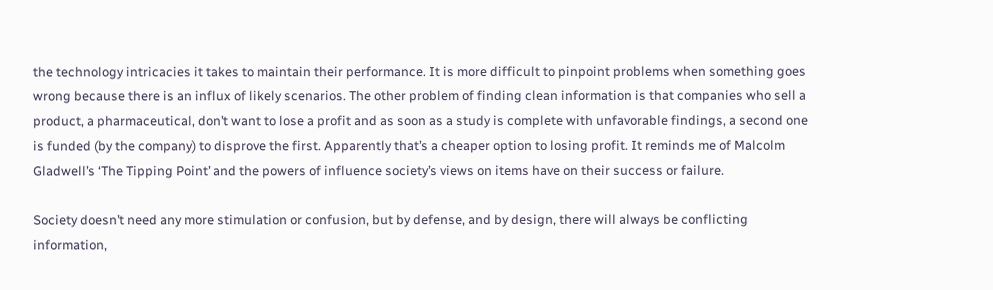the technology intricacies it takes to maintain their performance. It is more difficult to pinpoint problems when something goes wrong because there is an influx of likely scenarios. The other problem of finding clean information is that companies who sell a product, a pharmaceutical, don’t want to lose a profit and as soon as a study is complete with unfavorable findings, a second one is funded (by the company) to disprove the first. Apparently that’s a cheaper option to losing profit. It reminds me of Malcolm Gladwell’s ‘The Tipping Point’ and the powers of influence society’s views on items have on their success or failure.

Society doesn’t need any more stimulation or confusion, but by defense, and by design, there will always be conflicting information,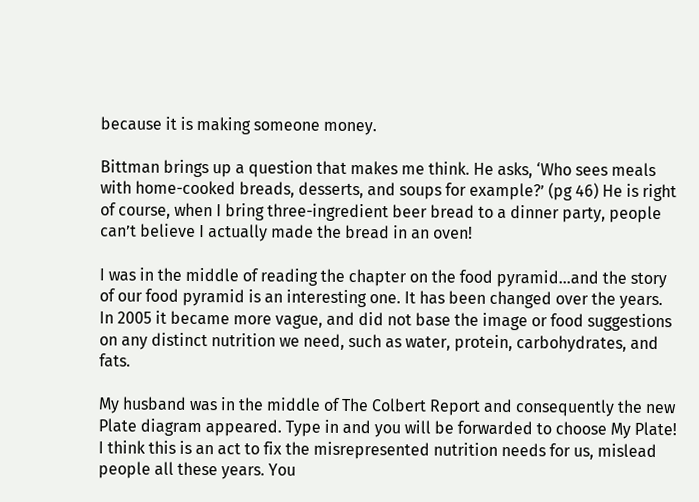because it is making someone money.

Bittman brings up a question that makes me think. He asks, ‘Who sees meals with home-cooked breads, desserts, and soups for example?’ (pg 46) He is right of course, when I bring three-ingredient beer bread to a dinner party, people can’t believe I actually made the bread in an oven!

I was in the middle of reading the chapter on the food pyramid…and the story of our food pyramid is an interesting one. It has been changed over the years. In 2005 it became more vague, and did not base the image or food suggestions on any distinct nutrition we need, such as water, protein, carbohydrates, and fats.

My husband was in the middle of The Colbert Report and consequently the new Plate diagram appeared. Type in and you will be forwarded to choose My Plate! I think this is an act to fix the misrepresented nutrition needs for us, mislead people all these years. You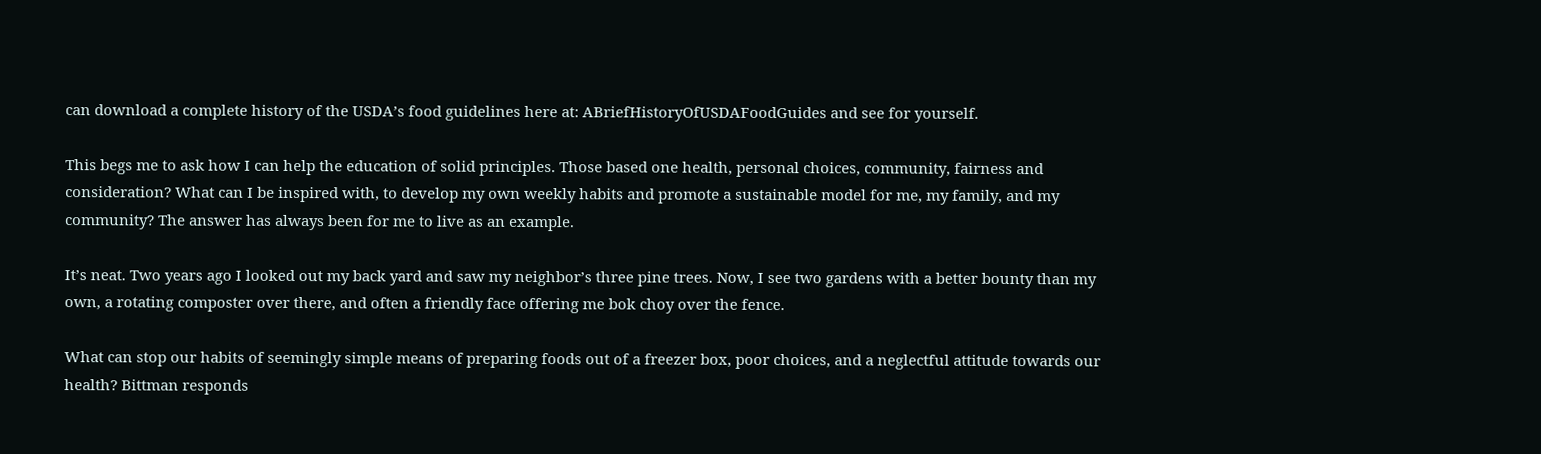can download a complete history of the USDA’s food guidelines here at: ABriefHistoryOfUSDAFoodGuides and see for yourself.

This begs me to ask how I can help the education of solid principles. Those based one health, personal choices, community, fairness and consideration? What can I be inspired with, to develop my own weekly habits and promote a sustainable model for me, my family, and my community? The answer has always been for me to live as an example.

It’s neat. Two years ago I looked out my back yard and saw my neighbor’s three pine trees. Now, I see two gardens with a better bounty than my own, a rotating composter over there, and often a friendly face offering me bok choy over the fence.

What can stop our habits of seemingly simple means of preparing foods out of a freezer box, poor choices, and a neglectful attitude towards our health? Bittman responds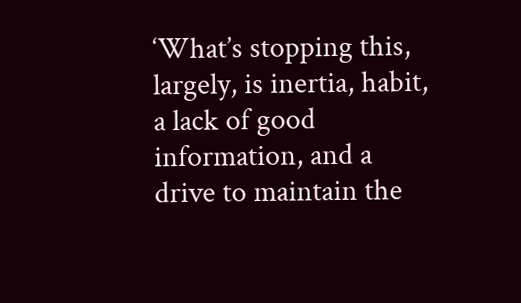‘What’s stopping this, largely, is inertia, habit, a lack of good information, and a drive to maintain the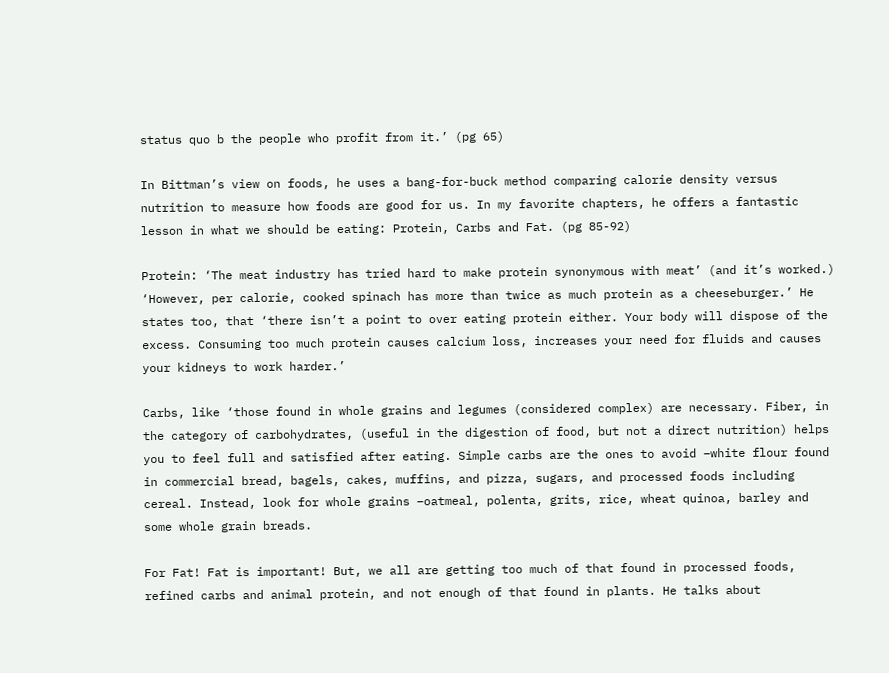status quo b the people who profit from it.’ (pg 65)

In Bittman’s view on foods, he uses a bang-for-buck method comparing calorie density versus nutrition to measure how foods are good for us. In my favorite chapters, he offers a fantastic lesson in what we should be eating: Protein, Carbs and Fat. (pg 85-92)

Protein: ‘The meat industry has tried hard to make protein synonymous with meat’ (and it’s worked.) ‘However, per calorie, cooked spinach has more than twice as much protein as a cheeseburger.’ He states too, that ‘there isn’t a point to over eating protein either. Your body will dispose of the excess. Consuming too much protein causes calcium loss, increases your need for fluids and causes your kidneys to work harder.’

Carbs, like ‘those found in whole grains and legumes (considered complex) are necessary. Fiber, in the category of carbohydrates, (useful in the digestion of food, but not a direct nutrition) helps you to feel full and satisfied after eating. Simple carbs are the ones to avoid –white flour found in commercial bread, bagels, cakes, muffins, and pizza, sugars, and processed foods including cereal. Instead, look for whole grains –oatmeal, polenta, grits, rice, wheat quinoa, barley and some whole grain breads.

For Fat! Fat is important! But, we all are getting too much of that found in processed foods, refined carbs and animal protein, and not enough of that found in plants. He talks about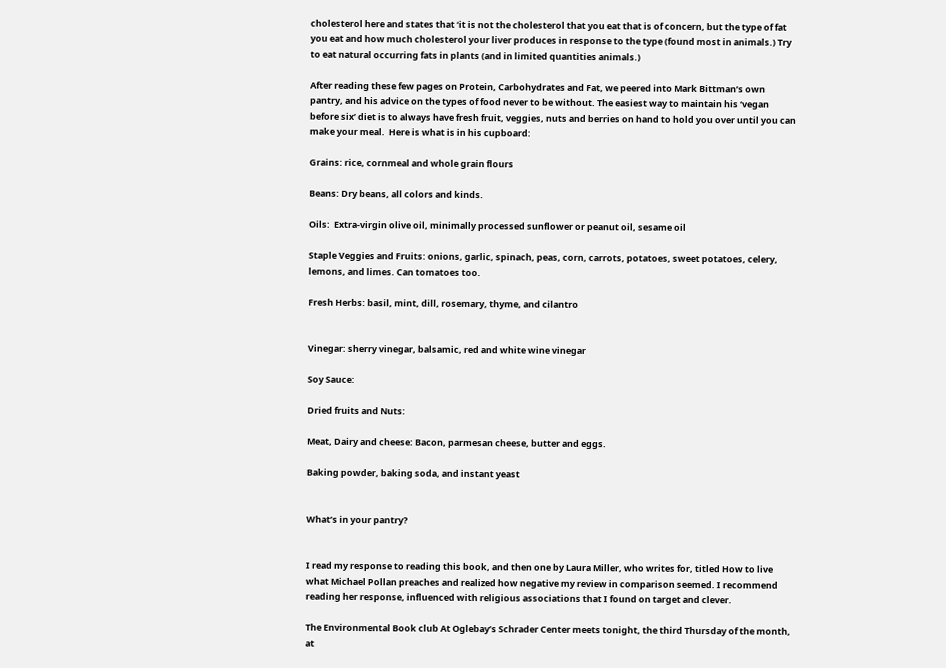cholesterol here and states that ‘it is not the cholesterol that you eat that is of concern, but the type of fat you eat and how much cholesterol your liver produces in response to the type (found most in animals.) Try to eat natural occurring fats in plants (and in limited quantities animals.)

After reading these few pages on Protein, Carbohydrates and Fat, we peered into Mark Bittman’s own pantry, and his advice on the types of food never to be without. The easiest way to maintain his ‘vegan before six’ diet is to always have fresh fruit, veggies, nuts and berries on hand to hold you over until you can make your meal.  Here is what is in his cupboard:

Grains: rice, cornmeal and whole grain flours

Beans: Dry beans, all colors and kinds.

Oils:  Extra-virgin olive oil, minimally processed sunflower or peanut oil, sesame oil

Staple Veggies and Fruits: onions, garlic, spinach, peas, corn, carrots, potatoes, sweet potatoes, celery, lemons, and limes. Can tomatoes too.

Fresh Herbs: basil, mint, dill, rosemary, thyme, and cilantro


Vinegar: sherry vinegar, balsamic, red and white wine vinegar

Soy Sauce:

Dried fruits and Nuts:

Meat, Dairy and cheese: Bacon, parmesan cheese, butter and eggs.

Baking powder, baking soda, and instant yeast


What’s in your pantry?


I read my response to reading this book, and then one by Laura Miller, who writes for, titled How to live what Michael Pollan preaches and realized how negative my review in comparison seemed. I recommend reading her response, influenced with religious associations that I found on target and clever.

The Environmental Book club At Oglebay’s Schrader Center meets tonight, the third Thursday of the month, at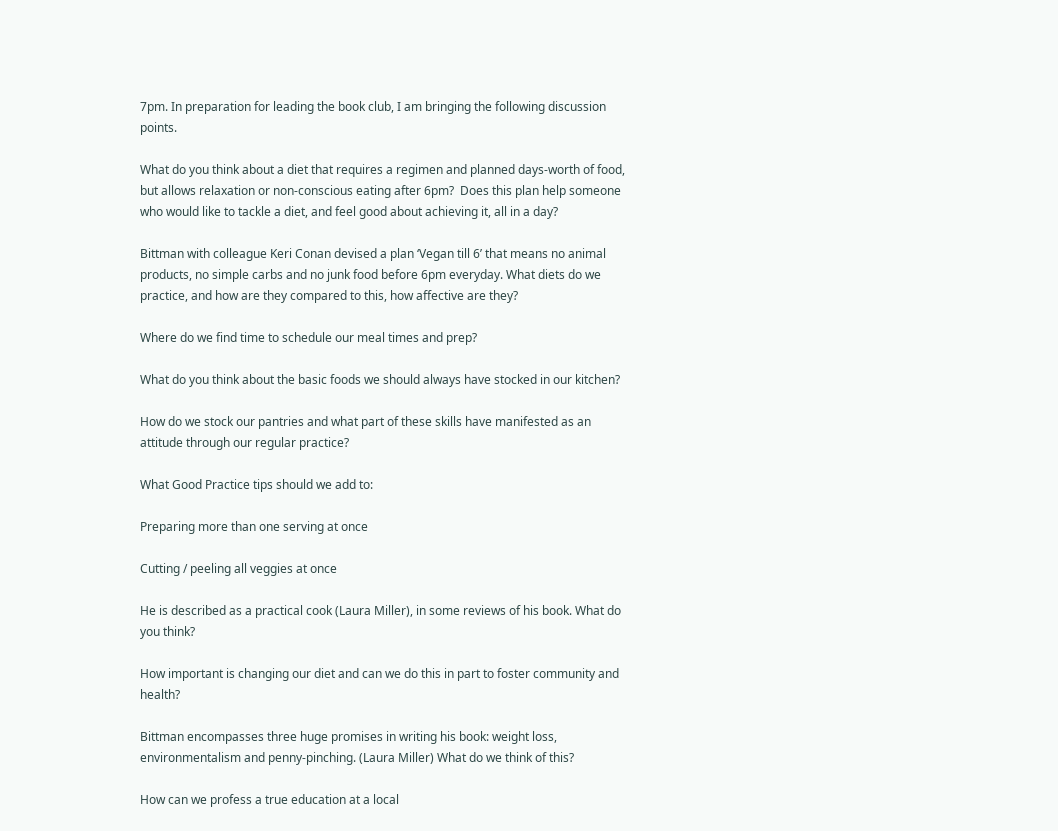7pm. In preparation for leading the book club, I am bringing the following discussion points.

What do you think about a diet that requires a regimen and planned days-worth of food, but allows relaxation or non-conscious eating after 6pm?  Does this plan help someone who would like to tackle a diet, and feel good about achieving it, all in a day?

Bittman with colleague Keri Conan devised a plan ‘Vegan till 6’ that means no animal products, no simple carbs and no junk food before 6pm everyday. What diets do we practice, and how are they compared to this, how affective are they?

Where do we find time to schedule our meal times and prep?

What do you think about the basic foods we should always have stocked in our kitchen?

How do we stock our pantries and what part of these skills have manifested as an attitude through our regular practice?

What Good Practice tips should we add to:

Preparing more than one serving at once

Cutting / peeling all veggies at once

He is described as a practical cook (Laura Miller), in some reviews of his book. What do you think?

How important is changing our diet and can we do this in part to foster community and health?

Bittman encompasses three huge promises in writing his book: weight loss, environmentalism and penny-pinching. (Laura Miller) What do we think of this?

How can we profess a true education at a local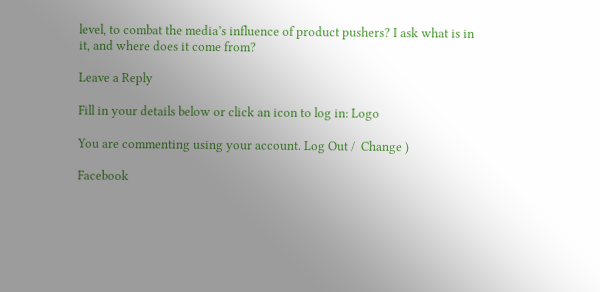level, to combat the media’s influence of product pushers? I ask what is in it, and where does it come from?

Leave a Reply

Fill in your details below or click an icon to log in: Logo

You are commenting using your account. Log Out /  Change )

Facebook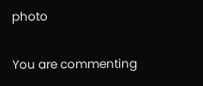photo

You are commenting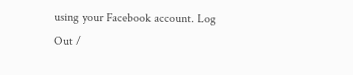using your Facebook account. Log Out /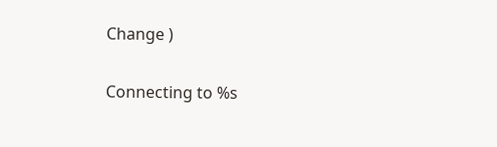Change )

Connecting to %s